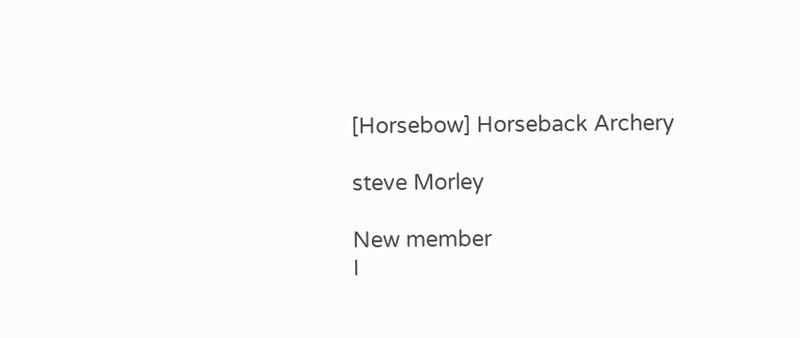[Horsebow] Horseback Archery

steve Morley

New member
I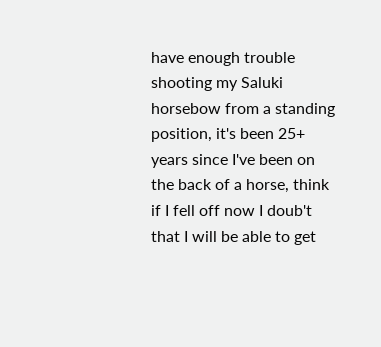have enough trouble shooting my Saluki horsebow from a standing position, it's been 25+ years since I've been on the back of a horse, think if I fell off now I doub't that I will be able to get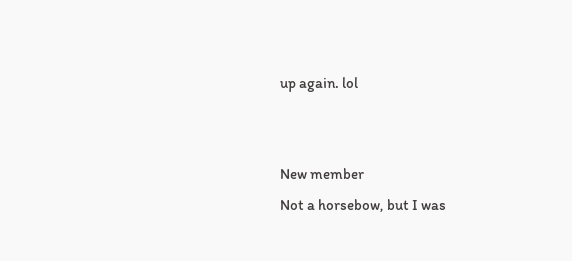up again. lol


New member
Not a horsebow, but I was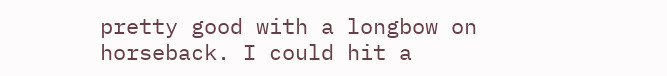pretty good with a longbow on horseback. I could hit a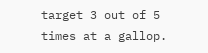target 3 out of 5 times at a gallop.